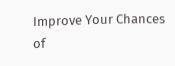Improve Your Chances of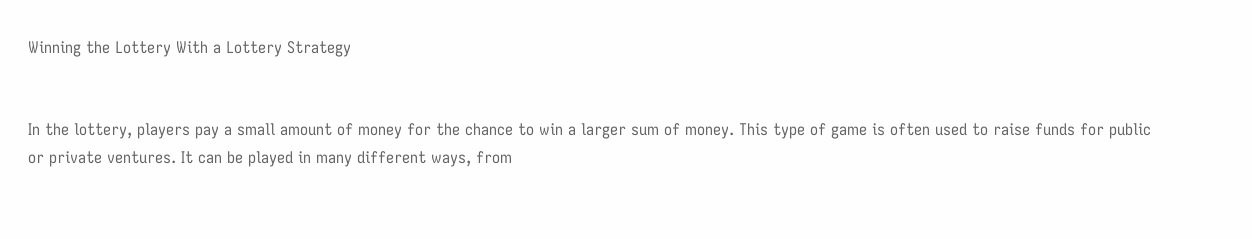Winning the Lottery With a Lottery Strategy


In the lottery, players pay a small amount of money for the chance to win a larger sum of money. This type of game is often used to raise funds for public or private ventures. It can be played in many different ways, from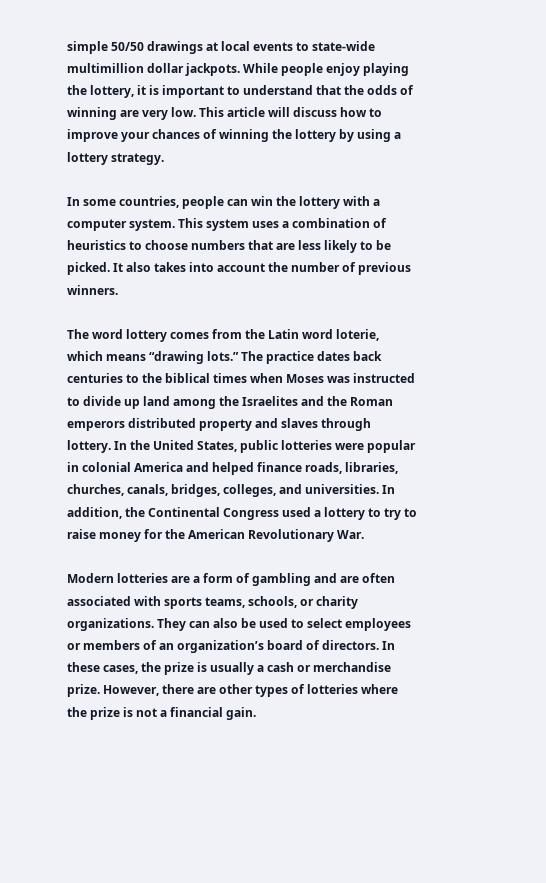simple 50/50 drawings at local events to state-wide multimillion dollar jackpots. While people enjoy playing the lottery, it is important to understand that the odds of winning are very low. This article will discuss how to improve your chances of winning the lottery by using a lottery strategy.

In some countries, people can win the lottery with a computer system. This system uses a combination of heuristics to choose numbers that are less likely to be picked. It also takes into account the number of previous winners.

The word lottery comes from the Latin word loterie, which means “drawing lots.” The practice dates back centuries to the biblical times when Moses was instructed to divide up land among the Israelites and the Roman emperors distributed property and slaves through lottery. In the United States, public lotteries were popular in colonial America and helped finance roads, libraries, churches, canals, bridges, colleges, and universities. In addition, the Continental Congress used a lottery to try to raise money for the American Revolutionary War.

Modern lotteries are a form of gambling and are often associated with sports teams, schools, or charity organizations. They can also be used to select employees or members of an organization’s board of directors. In these cases, the prize is usually a cash or merchandise prize. However, there are other types of lotteries where the prize is not a financial gain.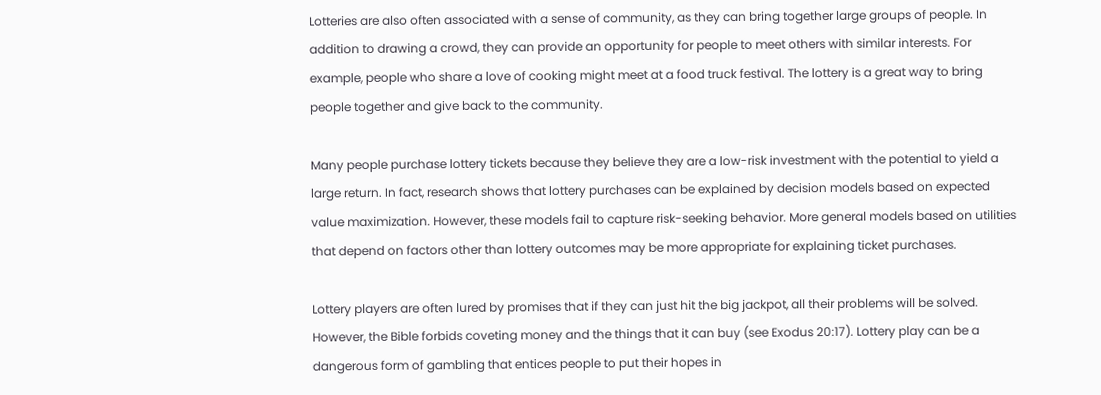Lotteries are also often associated with a sense of community, as they can bring together large groups of people. In addition to drawing a crowd, they can provide an opportunity for people to meet others with similar interests. For example, people who share a love of cooking might meet at a food truck festival. The lottery is a great way to bring people together and give back to the community.

Many people purchase lottery tickets because they believe they are a low-risk investment with the potential to yield a large return. In fact, research shows that lottery purchases can be explained by decision models based on expected value maximization. However, these models fail to capture risk-seeking behavior. More general models based on utilities that depend on factors other than lottery outcomes may be more appropriate for explaining ticket purchases.

Lottery players are often lured by promises that if they can just hit the big jackpot, all their problems will be solved. However, the Bible forbids coveting money and the things that it can buy (see Exodus 20:17). Lottery play can be a dangerous form of gambling that entices people to put their hopes in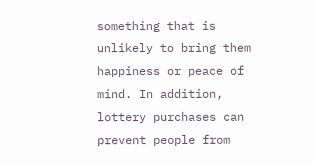something that is unlikely to bring them happiness or peace of mind. In addition, lottery purchases can prevent people from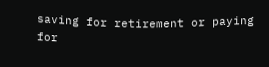saving for retirement or paying for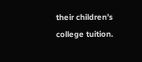their children’s college tuition.